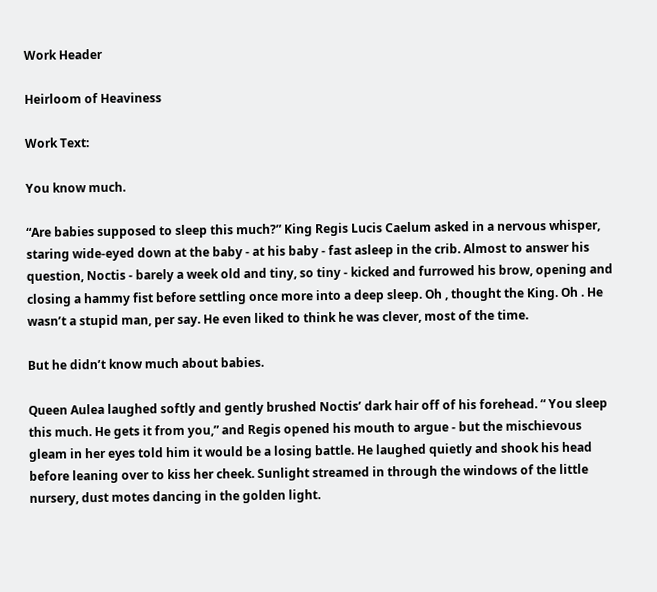Work Header

Heirloom of Heaviness

Work Text:

You know much.

“Are babies supposed to sleep this much?” King Regis Lucis Caelum asked in a nervous whisper, staring wide-eyed down at the baby - at his baby - fast asleep in the crib. Almost to answer his question, Noctis - barely a week old and tiny, so tiny - kicked and furrowed his brow, opening and closing a hammy fist before settling once more into a deep sleep. Oh , thought the King. Oh . He wasn’t a stupid man, per say. He even liked to think he was clever, most of the time.

But he didn’t know much about babies.

Queen Aulea laughed softly and gently brushed Noctis’ dark hair off of his forehead. “ You sleep this much. He gets it from you,” and Regis opened his mouth to argue - but the mischievous gleam in her eyes told him it would be a losing battle. He laughed quietly and shook his head before leaning over to kiss her cheek. Sunlight streamed in through the windows of the little nursery, dust motes dancing in the golden light.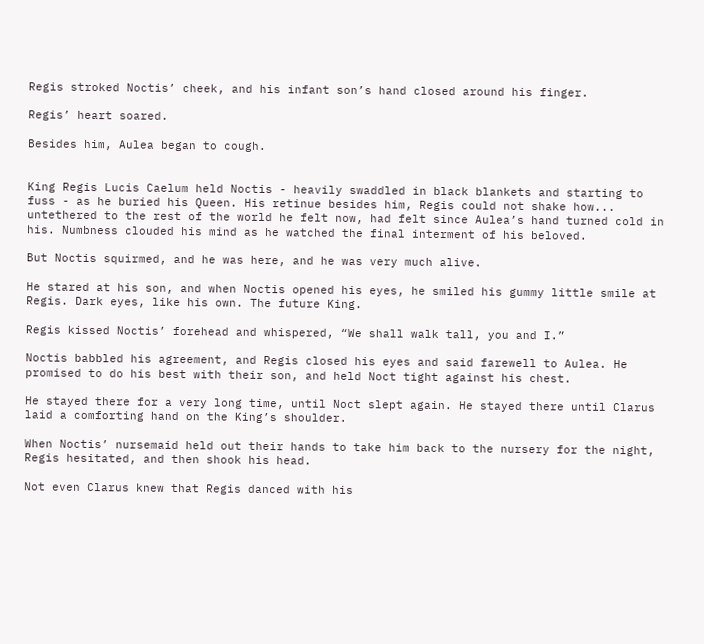Regis stroked Noctis’ cheek, and his infant son’s hand closed around his finger.

Regis’ heart soared.

Besides him, Aulea began to cough.


King Regis Lucis Caelum held Noctis - heavily swaddled in black blankets and starting to fuss - as he buried his Queen. His retinue besides him, Regis could not shake how... untethered to the rest of the world he felt now, had felt since Aulea’s hand turned cold in his. Numbness clouded his mind as he watched the final interment of his beloved.

But Noctis squirmed, and he was here, and he was very much alive.

He stared at his son, and when Noctis opened his eyes, he smiled his gummy little smile at Regis. Dark eyes, like his own. The future King.

Regis kissed Noctis’ forehead and whispered, “We shall walk tall, you and I.”

Noctis babbled his agreement, and Regis closed his eyes and said farewell to Aulea. He promised to do his best with their son, and held Noct tight against his chest.

He stayed there for a very long time, until Noct slept again. He stayed there until Clarus laid a comforting hand on the King’s shoulder.

When Noctis’ nursemaid held out their hands to take him back to the nursery for the night, Regis hesitated, and then shook his head.

Not even Clarus knew that Regis danced with his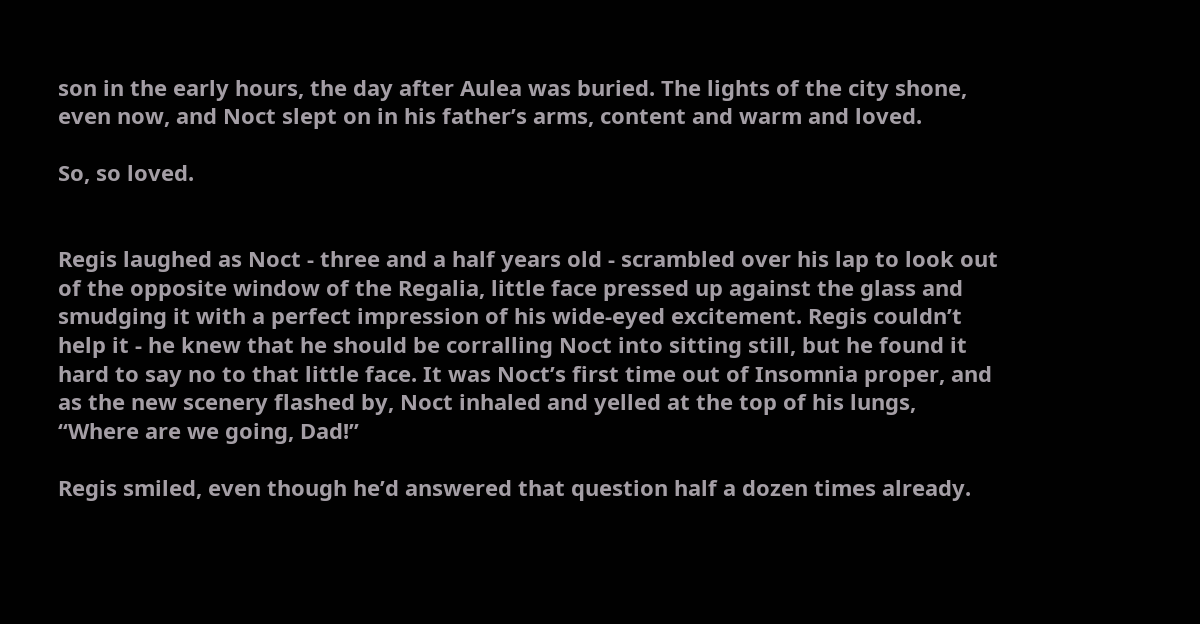son in the early hours, the day after Aulea was buried. The lights of the city shone, even now, and Noct slept on in his father’s arms, content and warm and loved.

So, so loved.


Regis laughed as Noct - three and a half years old - scrambled over his lap to look out of the opposite window of the Regalia, little face pressed up against the glass and smudging it with a perfect impression of his wide-eyed excitement. Regis couldn’t help it - he knew that he should be corralling Noct into sitting still, but he found it hard to say no to that little face. It was Noct’s first time out of Insomnia proper, and as the new scenery flashed by, Noct inhaled and yelled at the top of his lungs, “Where are we going, Dad!”

Regis smiled, even though he’d answered that question half a dozen times already.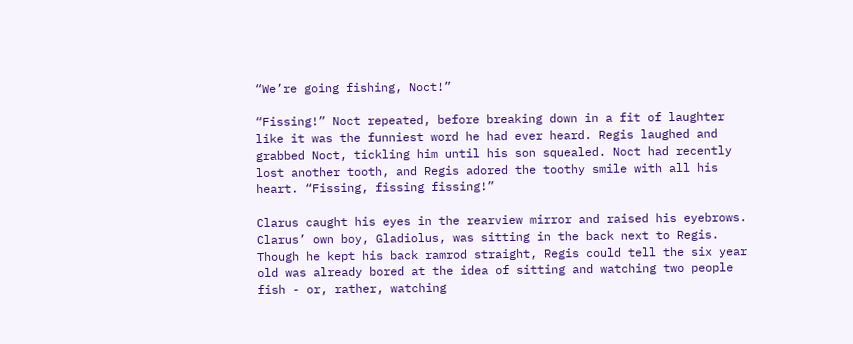“We’re going fishing, Noct!”

“Fissing!” Noct repeated, before breaking down in a fit of laughter like it was the funniest word he had ever heard. Regis laughed and grabbed Noct, tickling him until his son squealed. Noct had recently lost another tooth, and Regis adored the toothy smile with all his heart. “Fissing, fissing fissing!”

Clarus caught his eyes in the rearview mirror and raised his eyebrows. Clarus’ own boy, Gladiolus, was sitting in the back next to Regis. Though he kept his back ramrod straight, Regis could tell the six year old was already bored at the idea of sitting and watching two people fish - or, rather, watching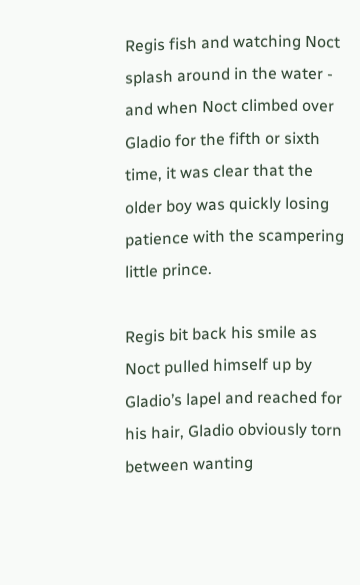Regis fish and watching Noct splash around in the water - and when Noct climbed over Gladio for the fifth or sixth time, it was clear that the older boy was quickly losing patience with the scampering little prince.

Regis bit back his smile as Noct pulled himself up by Gladio’s lapel and reached for his hair, Gladio obviously torn between wanting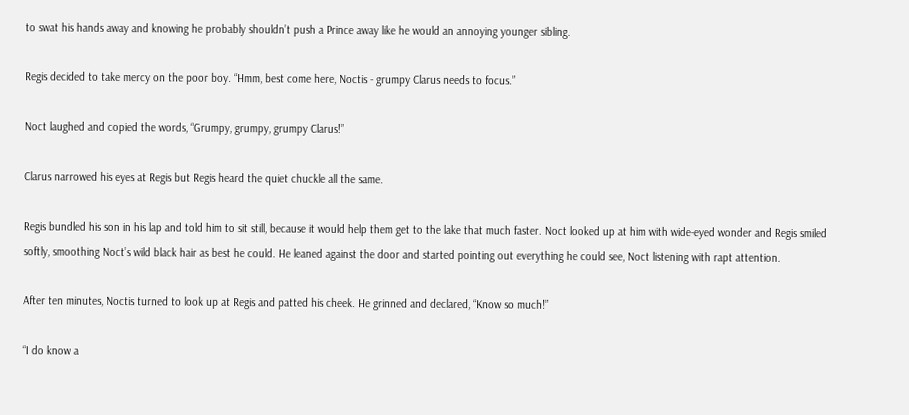to swat his hands away and knowing he probably shouldn’t push a Prince away like he would an annoying younger sibling.

Regis decided to take mercy on the poor boy. “Hmm, best come here, Noctis - grumpy Clarus needs to focus.”

Noct laughed and copied the words, “Grumpy, grumpy, grumpy Clarus!”

Clarus narrowed his eyes at Regis but Regis heard the quiet chuckle all the same.

Regis bundled his son in his lap and told him to sit still, because it would help them get to the lake that much faster. Noct looked up at him with wide-eyed wonder and Regis smiled softly, smoothing Noct’s wild black hair as best he could. He leaned against the door and started pointing out everything he could see, Noct listening with rapt attention.

After ten minutes, Noctis turned to look up at Regis and patted his cheek. He grinned and declared, “Know so much!”

“I do know a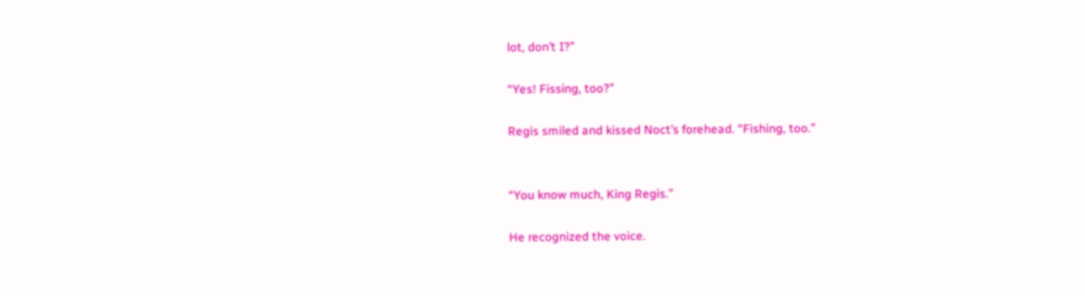lot, don’t I?”

“Yes! Fissing, too?”

Regis smiled and kissed Noct’s forehead. “Fishing, too.”


“You know much, King Regis.”

He recognized the voice.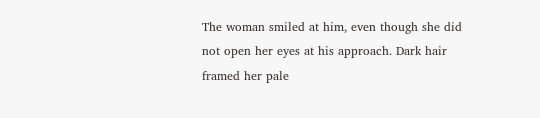The woman smiled at him, even though she did not open her eyes at his approach. Dark hair framed her pale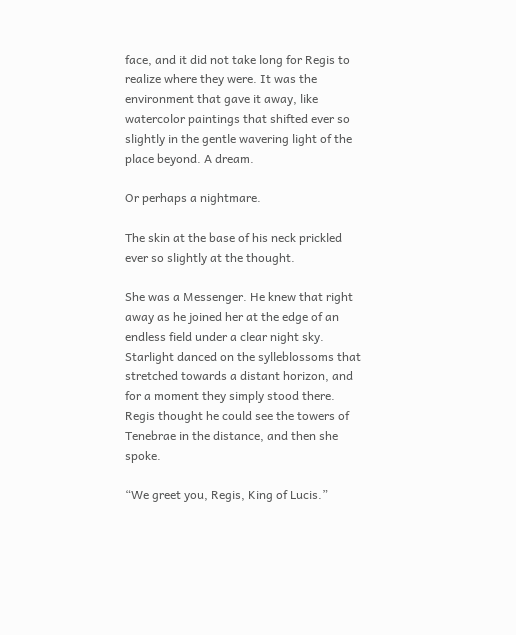face, and it did not take long for Regis to realize where they were. It was the environment that gave it away, like watercolor paintings that shifted ever so slightly in the gentle wavering light of the place beyond. A dream.

Or perhaps a nightmare.

The skin at the base of his neck prickled ever so slightly at the thought.

She was a Messenger. He knew that right away as he joined her at the edge of an endless field under a clear night sky. Starlight danced on the sylleblossoms that stretched towards a distant horizon, and for a moment they simply stood there. Regis thought he could see the towers of Tenebrae in the distance, and then she spoke.

“We greet you, Regis, King of Lucis.”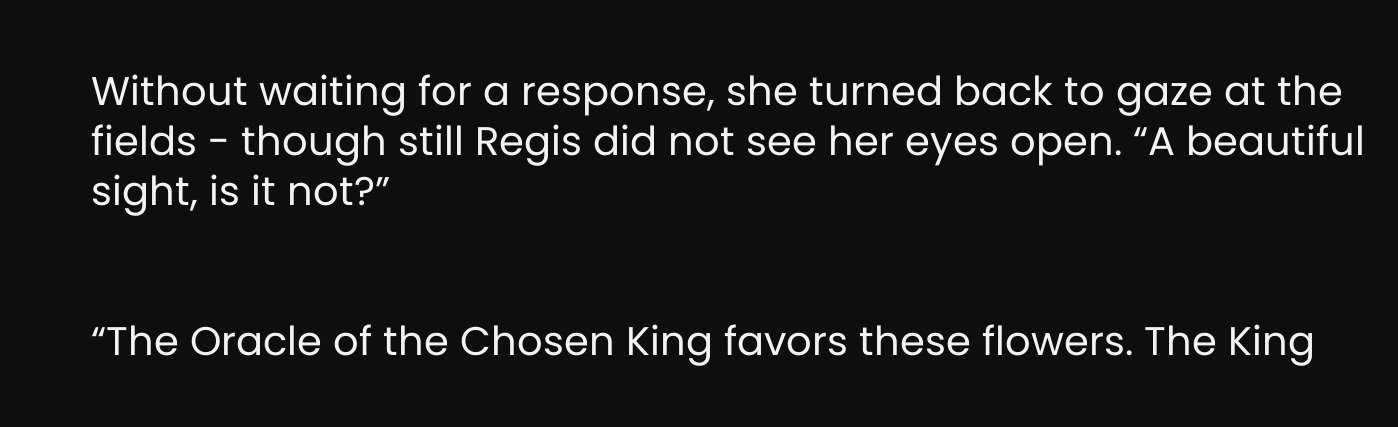Without waiting for a response, she turned back to gaze at the fields - though still Regis did not see her eyes open. “A beautiful sight, is it not?”


“The Oracle of the Chosen King favors these flowers. The King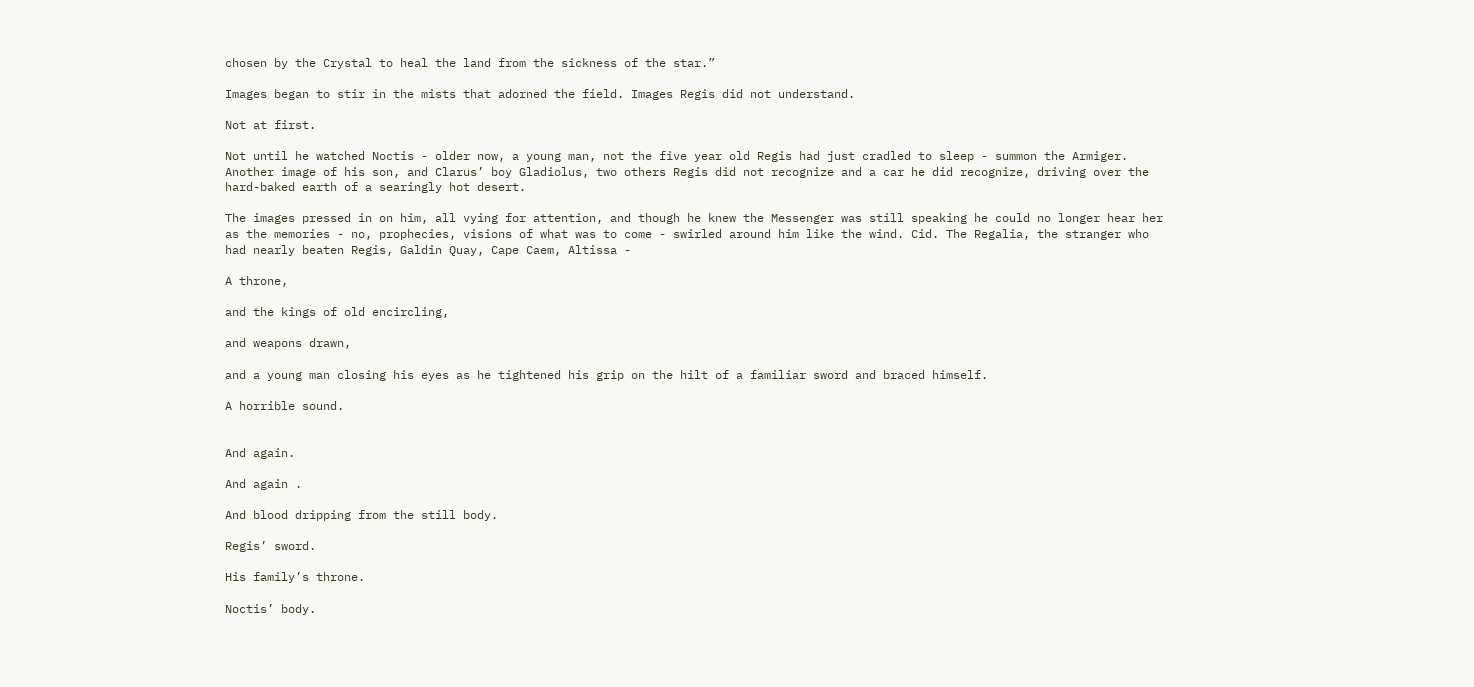chosen by the Crystal to heal the land from the sickness of the star.”

Images began to stir in the mists that adorned the field. Images Regis did not understand.

Not at first.

Not until he watched Noctis - older now, a young man, not the five year old Regis had just cradled to sleep - summon the Armiger. Another image of his son, and Clarus’ boy Gladiolus, two others Regis did not recognize and a car he did recognize, driving over the hard-baked earth of a searingly hot desert.

The images pressed in on him, all vying for attention, and though he knew the Messenger was still speaking he could no longer hear her as the memories - no, prophecies, visions of what was to come - swirled around him like the wind. Cid. The Regalia, the stranger who had nearly beaten Regis, Galdin Quay, Cape Caem, Altissa -

A throne,

and the kings of old encircling,

and weapons drawn,

and a young man closing his eyes as he tightened his grip on the hilt of a familiar sword and braced himself.

A horrible sound.


And again.

And again .

And blood dripping from the still body.

Regis’ sword.

His family’s throne.

Noctis’ body.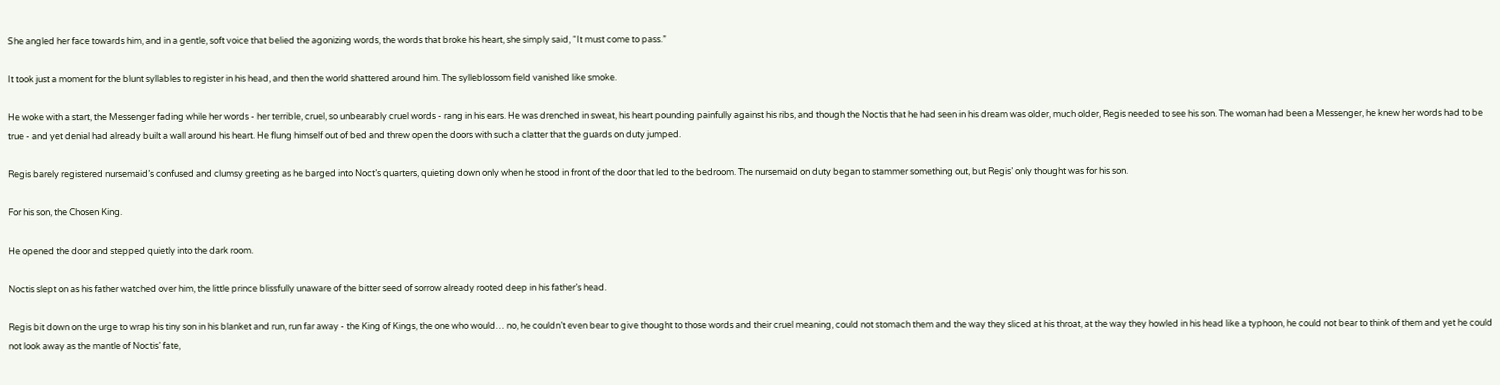She angled her face towards him, and in a gentle, soft voice that belied the agonizing words, the words that broke his heart, she simply said, “It must come to pass.”

It took just a moment for the blunt syllables to register in his head, and then the world shattered around him. The sylleblossom field vanished like smoke.

He woke with a start, the Messenger fading while her words - her terrible, cruel, so unbearably cruel words - rang in his ears. He was drenched in sweat, his heart pounding painfully against his ribs, and though the Noctis that he had seen in his dream was older, much older, Regis needed to see his son. The woman had been a Messenger, he knew her words had to be true - and yet denial had already built a wall around his heart. He flung himself out of bed and threw open the doors with such a clatter that the guards on duty jumped.

Regis barely registered nursemaid’s confused and clumsy greeting as he barged into Noct’s quarters, quieting down only when he stood in front of the door that led to the bedroom. The nursemaid on duty began to stammer something out, but Regis’ only thought was for his son.

For his son, the Chosen King.

He opened the door and stepped quietly into the dark room.

Noctis slept on as his father watched over him, the little prince blissfully unaware of the bitter seed of sorrow already rooted deep in his father’s head.

Regis bit down on the urge to wrap his tiny son in his blanket and run, run far away - the King of Kings, the one who would… no, he couldn’t even bear to give thought to those words and their cruel meaning, could not stomach them and the way they sliced at his throat, at the way they howled in his head like a typhoon, he could not bear to think of them and yet he could not look away as the mantle of Noctis’ fate,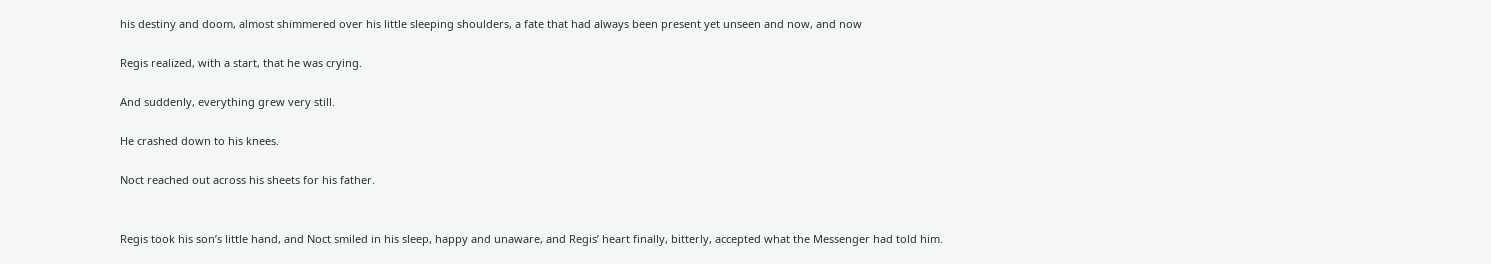his destiny and doom, almost shimmered over his little sleeping shoulders, a fate that had always been present yet unseen and now, and now

Regis realized, with a start, that he was crying.

And suddenly, everything grew very still.

He crashed down to his knees.

Noct reached out across his sheets for his father.


Regis took his son’s little hand, and Noct smiled in his sleep, happy and unaware, and Regis’ heart finally, bitterly, accepted what the Messenger had told him.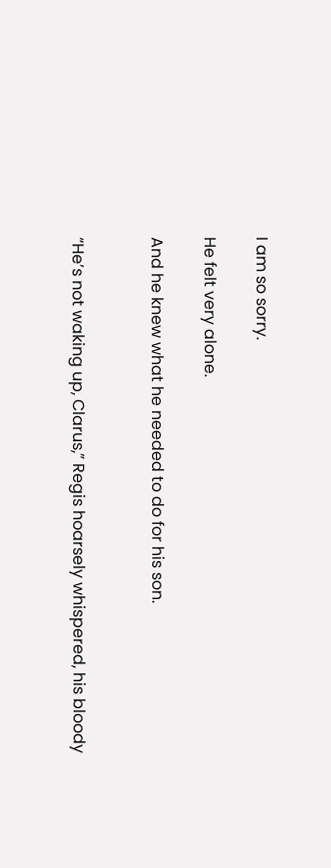I am so sorry.

He felt very alone.

And he knew what he needed to do for his son.


“He’s not waking up, Clarus,” Regis hoarsely whispered, his bloody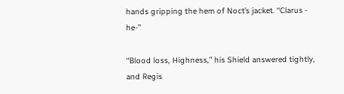hands gripping the hem of Noct’s jacket. “Clarus - he-”

“Blood loss, Highness,” his Shield answered tightly, and Regis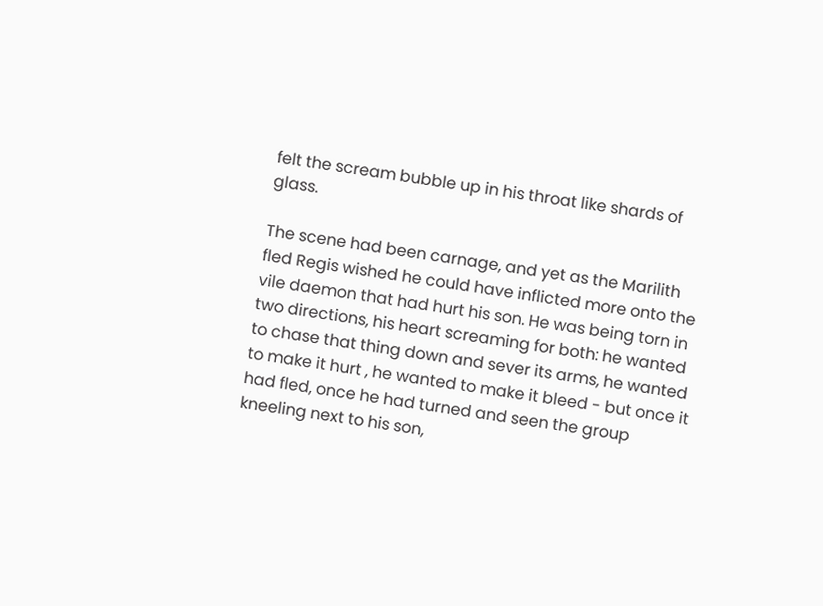felt the scream bubble up in his throat like shards of glass.

The scene had been carnage, and yet as the Marilith fled Regis wished he could have inflicted more onto the vile daemon that had hurt his son. He was being torn in two directions, his heart screaming for both: he wanted to chase that thing down and sever its arms, he wanted to make it hurt , he wanted to make it bleed - but once it had fled, once he had turned and seen the group kneeling next to his son,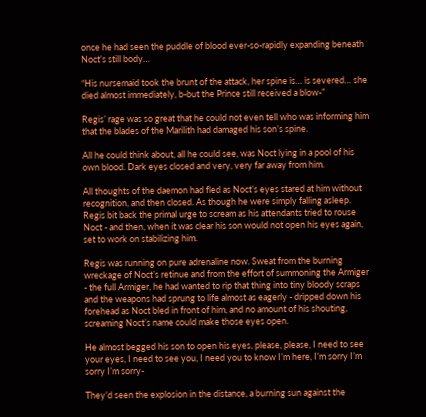once he had seen the puddle of blood ever-so-rapidly expanding beneath Noct’s still body…

“His nursemaid took the brunt of the attack, her spine is… is severed… she died almost immediately, b-but the Prince still received a blow-”

Regis’ rage was so great that he could not even tell who was informing him that the blades of the Marilith had damaged his son’s spine.

All he could think about, all he could see, was Noct lying in a pool of his own blood. Dark eyes closed and very, very far away from him.

All thoughts of the daemon had fled as Noct’s eyes stared at him without recognition, and then closed. As though he were simply falling asleep. Regis bit back the primal urge to scream as his attendants tried to rouse Noct - and then, when it was clear his son would not open his eyes again, set to work on stabilizing him.

Regis was running on pure adrenaline now. Sweat from the burning wreckage of Noct’s retinue and from the effort of summoning the Armiger - the full Armiger, he had wanted to rip that thing into tiny bloody scraps and the weapons had sprung to life almost as eagerly - dripped down his forehead as Noct bled in front of him, and no amount of his shouting, screaming Noct’s name could make those eyes open.

He almost begged his son to open his eyes, please, please, I need to see your eyes, I need to see you, I need you to know I’m here, I’m sorry I’m sorry I’m sorry-

They’d seen the explosion in the distance, a burning sun against the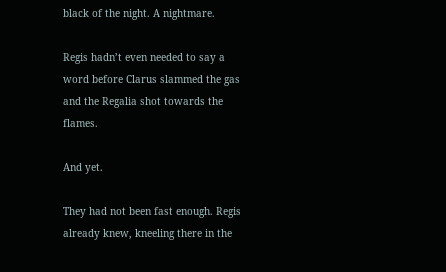black of the night. A nightmare.

Regis hadn’t even needed to say a word before Clarus slammed the gas and the Regalia shot towards the flames.

And yet.

They had not been fast enough. Regis already knew, kneeling there in the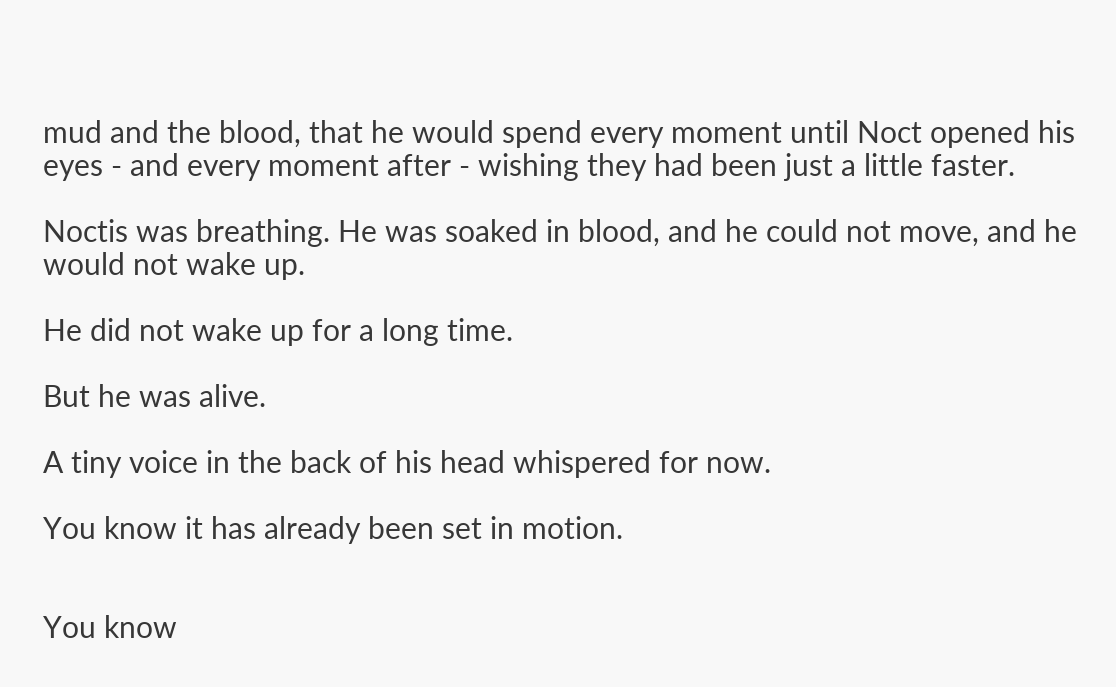mud and the blood, that he would spend every moment until Noct opened his eyes - and every moment after - wishing they had been just a little faster.

Noctis was breathing. He was soaked in blood, and he could not move, and he would not wake up.

He did not wake up for a long time.

But he was alive.

A tiny voice in the back of his head whispered for now.

You know it has already been set in motion.


You know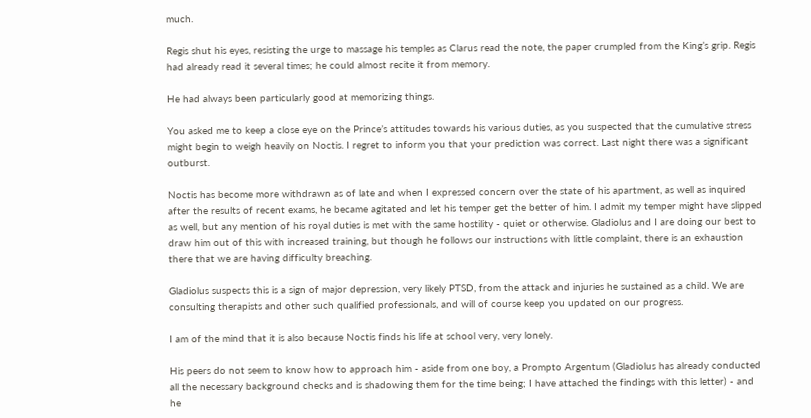much.

Regis shut his eyes, resisting the urge to massage his temples as Clarus read the note, the paper crumpled from the King’s grip. Regis had already read it several times; he could almost recite it from memory.

He had always been particularly good at memorizing things.

You asked me to keep a close eye on the Prince’s attitudes towards his various duties, as you suspected that the cumulative stress might begin to weigh heavily on Noctis. I regret to inform you that your prediction was correct. Last night there was a significant outburst.

Noctis has become more withdrawn as of late and when I expressed concern over the state of his apartment, as well as inquired after the results of recent exams, he became agitated and let his temper get the better of him. I admit my temper might have slipped as well, but any mention of his royal duties is met with the same hostility - quiet or otherwise. Gladiolus and I are doing our best to draw him out of this with increased training, but though he follows our instructions with little complaint, there is an exhaustion there that we are having difficulty breaching.

Gladiolus suspects this is a sign of major depression, very likely PTSD, from the attack and injuries he sustained as a child. We are consulting therapists and other such qualified professionals, and will of course keep you updated on our progress.

I am of the mind that it is also because Noctis finds his life at school very, very lonely.

His peers do not seem to know how to approach him - aside from one boy, a Prompto Argentum (Gladiolus has already conducted all the necessary background checks and is shadowing them for the time being; I have attached the findings with this letter) - and he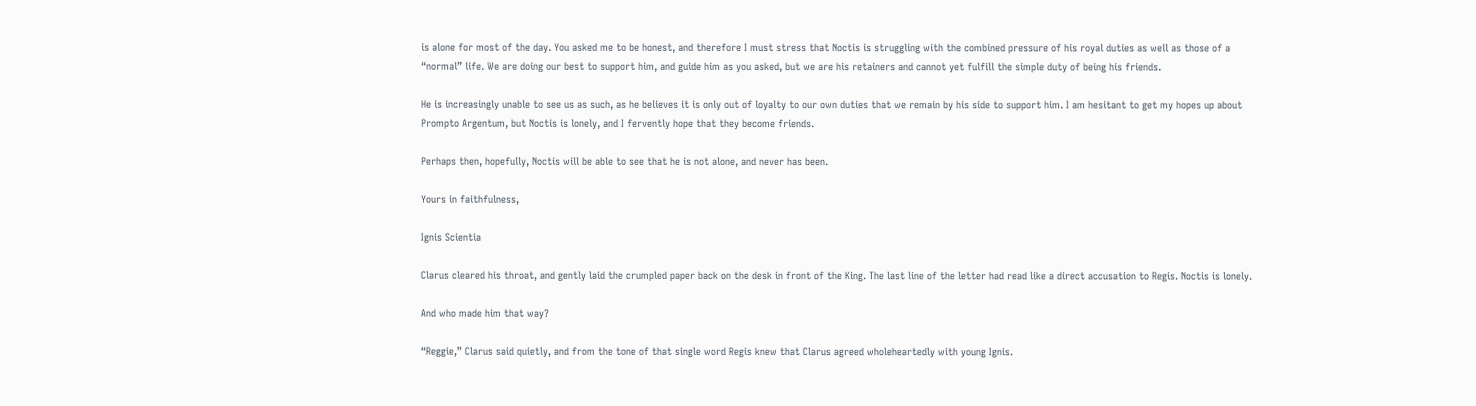is alone for most of the day. You asked me to be honest, and therefore I must stress that Noctis is struggling with the combined pressure of his royal duties as well as those of a “normal” life. We are doing our best to support him, and guide him as you asked, but we are his retainers and cannot yet fulfill the simple duty of being his friends.

He is increasingly unable to see us as such, as he believes it is only out of loyalty to our own duties that we remain by his side to support him. I am hesitant to get my hopes up about Prompto Argentum, but Noctis is lonely, and I fervently hope that they become friends.

Perhaps then, hopefully, Noctis will be able to see that he is not alone, and never has been.

Yours in faithfulness,

Ignis Scientia

Clarus cleared his throat, and gently laid the crumpled paper back on the desk in front of the King. The last line of the letter had read like a direct accusation to Regis. Noctis is lonely.

And who made him that way?

“Reggie,” Clarus said quietly, and from the tone of that single word Regis knew that Clarus agreed wholeheartedly with young Ignis.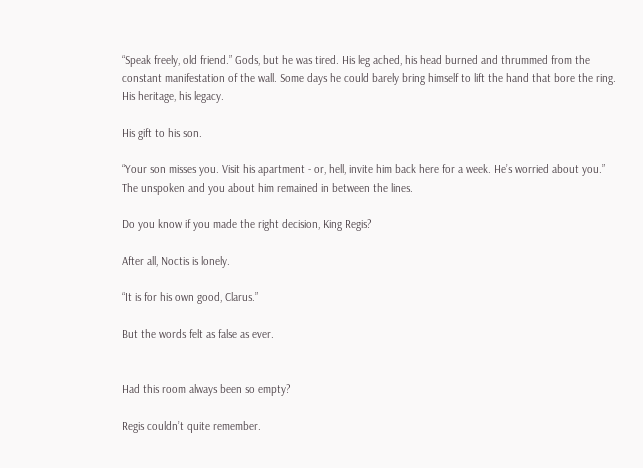“Speak freely, old friend.” Gods, but he was tired. His leg ached, his head burned and thrummed from the constant manifestation of the wall. Some days he could barely bring himself to lift the hand that bore the ring. His heritage, his legacy.

His gift to his son.

“Your son misses you. Visit his apartment - or, hell, invite him back here for a week. He’s worried about you.” The unspoken and you about him remained in between the lines.

Do you know if you made the right decision, King Regis?

After all, Noctis is lonely.

“It is for his own good, Clarus.”

But the words felt as false as ever.


Had this room always been so empty?

Regis couldn’t quite remember.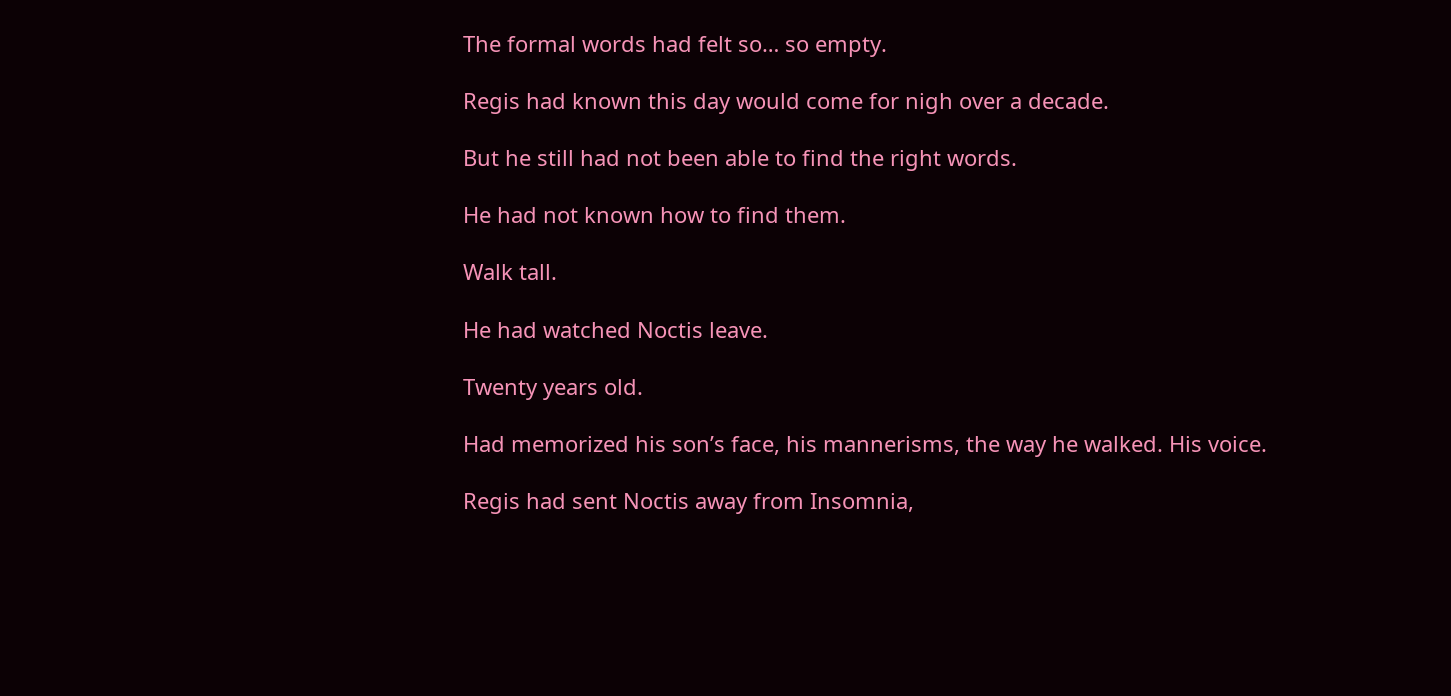The formal words had felt so… so empty.

Regis had known this day would come for nigh over a decade.

But he still had not been able to find the right words.

He had not known how to find them.

Walk tall.

He had watched Noctis leave.

Twenty years old.

Had memorized his son’s face, his mannerisms, the way he walked. His voice.

Regis had sent Noctis away from Insomnia,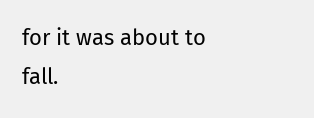for it was about to fall.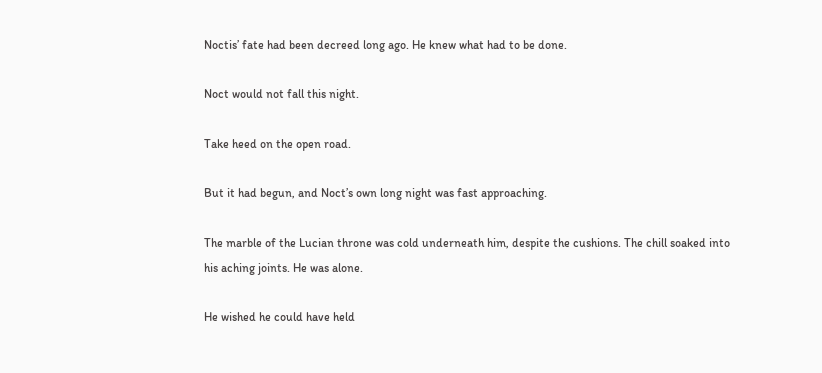Noctis’ fate had been decreed long ago. He knew what had to be done.

Noct would not fall this night.

Take heed on the open road.

But it had begun, and Noct’s own long night was fast approaching.

The marble of the Lucian throne was cold underneath him, despite the cushions. The chill soaked into his aching joints. He was alone.

He wished he could have held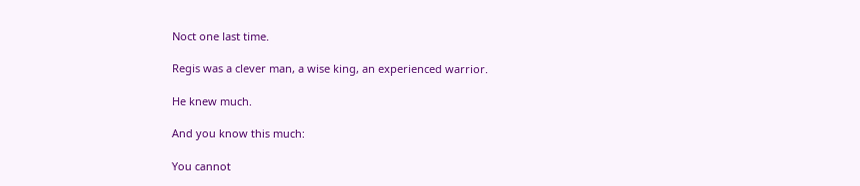Noct one last time.

Regis was a clever man, a wise king, an experienced warrior.

He knew much.

And you know this much:

You cannot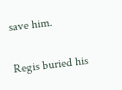save him.

Regis buried his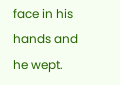face in his hands and he wept.